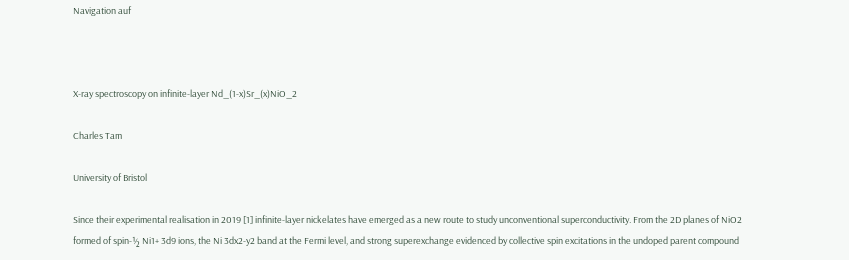Navigation auf



X-ray spectroscopy on infinite-layer Nd_(1-x)Sr_(x)NiO_2

Charles Tam

University of Bristol

Since their experimental realisation in 2019 [1] infinite-layer nickelates have emerged as a new route to study unconventional superconductivity. From the 2D planes of NiO2 formed of spin-½ Ni1+ 3d9 ions, the Ni 3dx2-y2 band at the Fermi level, and strong superexchange evidenced by collective spin excitations in the undoped parent compound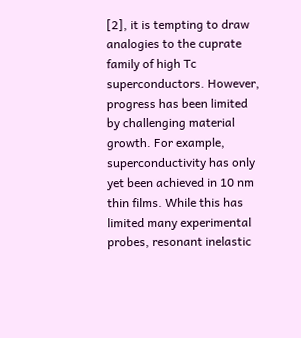[2], it is tempting to draw analogies to the cuprate family of high Tc superconductors. However, progress has been limited by challenging material growth. For example, superconductivity has only yet been achieved in 10 nm thin films. While this has limited many experimental probes, resonant inelastic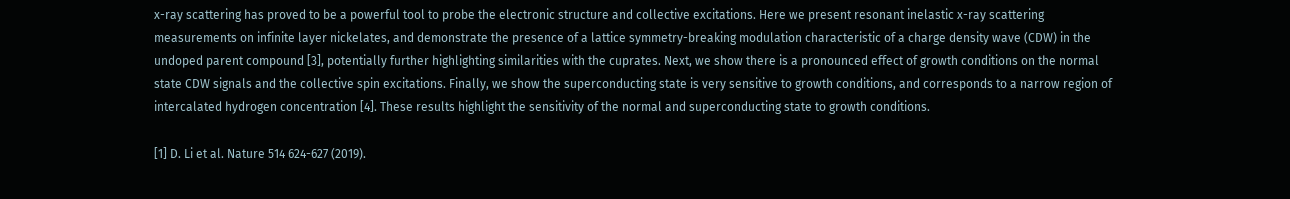x-ray scattering has proved to be a powerful tool to probe the electronic structure and collective excitations. Here we present resonant inelastic x-ray scattering measurements on infinite layer nickelates, and demonstrate the presence of a lattice symmetry-breaking modulation characteristic of a charge density wave (CDW) in the undoped parent compound [3], potentially further highlighting similarities with the cuprates. Next, we show there is a pronounced effect of growth conditions on the normal state CDW signals and the collective spin excitations. Finally, we show the superconducting state is very sensitive to growth conditions, and corresponds to a narrow region of intercalated hydrogen concentration [4]. These results highlight the sensitivity of the normal and superconducting state to growth conditions.

[1] D. Li et al. Nature 514 624-627 (2019).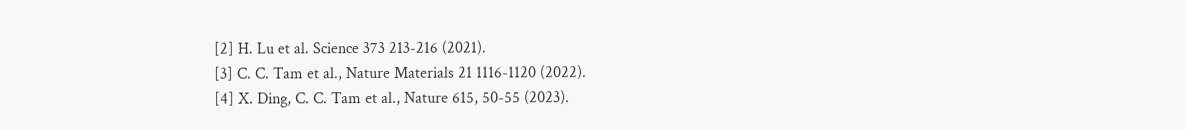[2] H. Lu et al. Science 373 213-216 (2021).
[3] C. C. Tam et al., Nature Materials 21 1116-1120 (2022).
[4] X. Ding, C. C. Tam et al., Nature 615, 50-55 (2023).